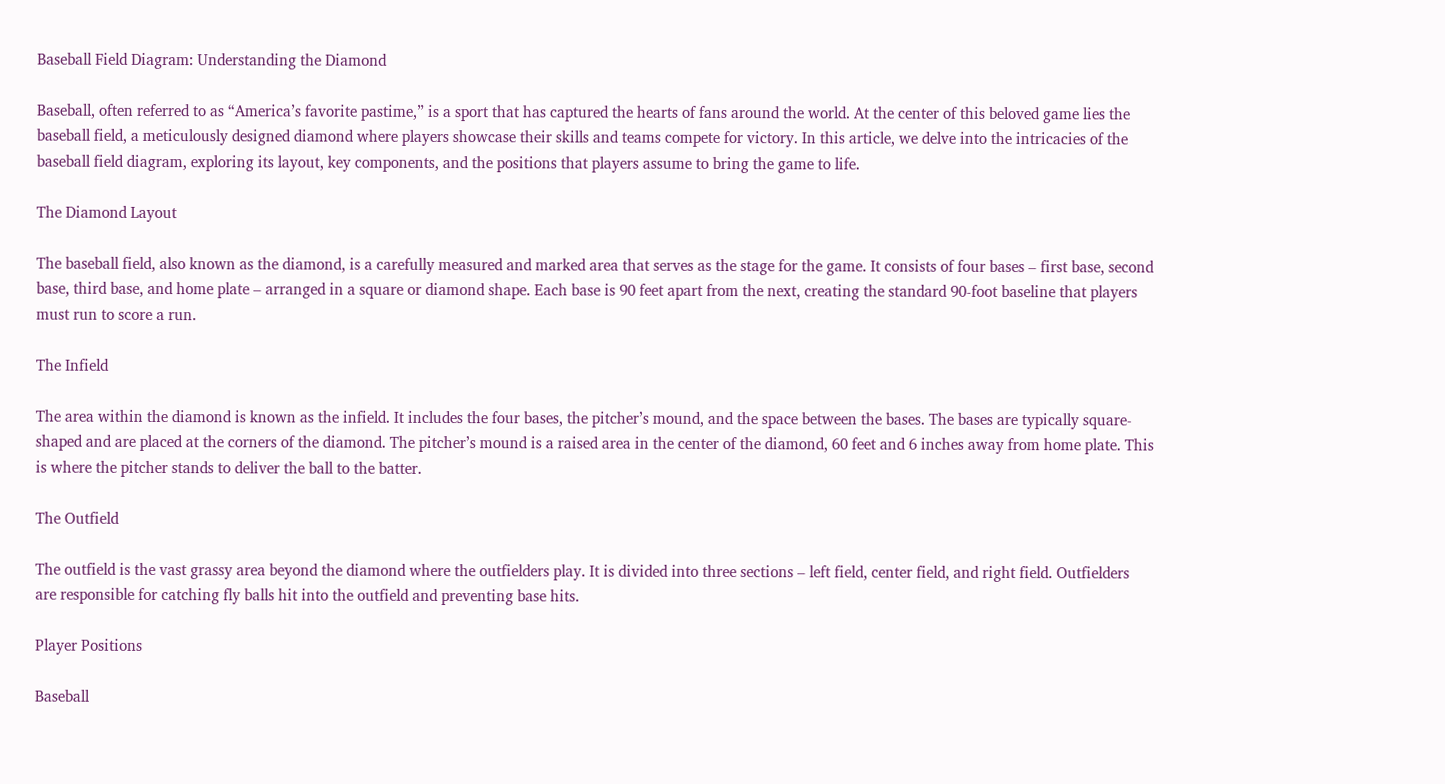Baseball Field Diagram: Understanding the Diamond

Baseball, often referred to as “America’s favorite pastime,” is a sport that has captured the hearts of fans around the world. At the center of this beloved game lies the baseball field, a meticulously designed diamond where players showcase their skills and teams compete for victory. In this article, we delve into the intricacies of the baseball field diagram, exploring its layout, key components, and the positions that players assume to bring the game to life.

The Diamond Layout

The baseball field, also known as the diamond, is a carefully measured and marked area that serves as the stage for the game. It consists of four bases – first base, second base, third base, and home plate – arranged in a square or diamond shape. Each base is 90 feet apart from the next, creating the standard 90-foot baseline that players must run to score a run.

The Infield

The area within the diamond is known as the infield. It includes the four bases, the pitcher’s mound, and the space between the bases. The bases are typically square-shaped and are placed at the corners of the diamond. The pitcher’s mound is a raised area in the center of the diamond, 60 feet and 6 inches away from home plate. This is where the pitcher stands to deliver the ball to the batter.

The Outfield

The outfield is the vast grassy area beyond the diamond where the outfielders play. It is divided into three sections – left field, center field, and right field. Outfielders are responsible for catching fly balls hit into the outfield and preventing base hits.

Player Positions

Baseball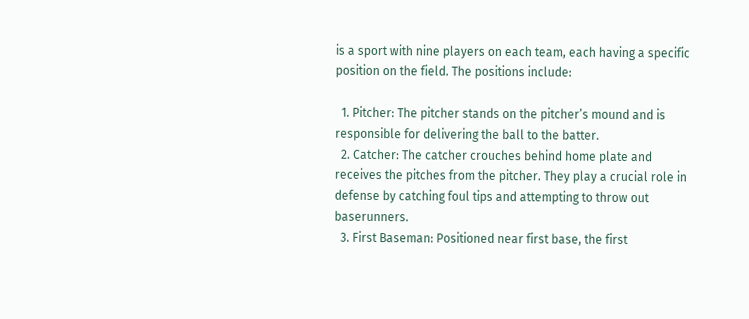is a sport with nine players on each team, each having a specific position on the field. The positions include:

  1. Pitcher: The pitcher stands on the pitcher’s mound and is responsible for delivering the ball to the batter.
  2. Catcher: The catcher crouches behind home plate and receives the pitches from the pitcher. They play a crucial role in defense by catching foul tips and attempting to throw out baserunners.
  3. First Baseman: Positioned near first base, the first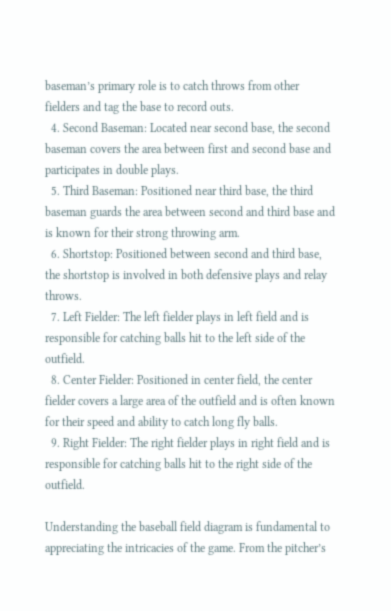baseman’s primary role is to catch throws from other fielders and tag the base to record outs.
  4. Second Baseman: Located near second base, the second baseman covers the area between first and second base and participates in double plays.
  5. Third Baseman: Positioned near third base, the third baseman guards the area between second and third base and is known for their strong throwing arm.
  6. Shortstop: Positioned between second and third base, the shortstop is involved in both defensive plays and relay throws.
  7. Left Fielder: The left fielder plays in left field and is responsible for catching balls hit to the left side of the outfield.
  8. Center Fielder: Positioned in center field, the center fielder covers a large area of the outfield and is often known for their speed and ability to catch long fly balls.
  9. Right Fielder: The right fielder plays in right field and is responsible for catching balls hit to the right side of the outfield.

Understanding the baseball field diagram is fundamental to appreciating the intricacies of the game. From the pitcher’s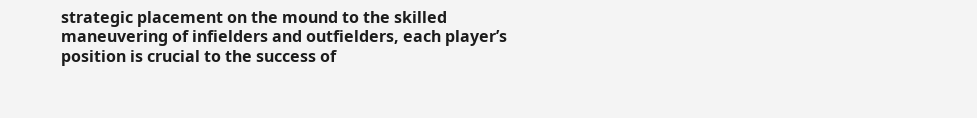strategic placement on the mound to the skilled maneuvering of infielders and outfielders, each player’s position is crucial to the success of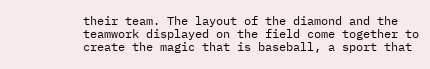their team. The layout of the diamond and the teamwork displayed on the field come together to create the magic that is baseball, a sport that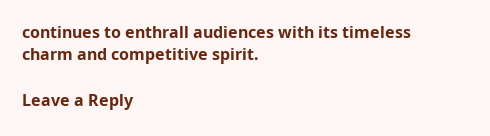continues to enthrall audiences with its timeless charm and competitive spirit.

Leave a Reply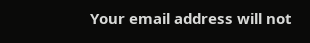Your email address will not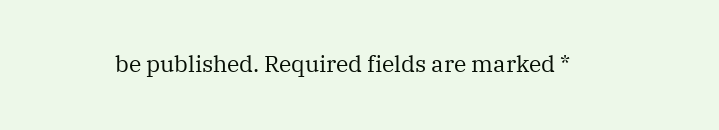be published. Required fields are marked *